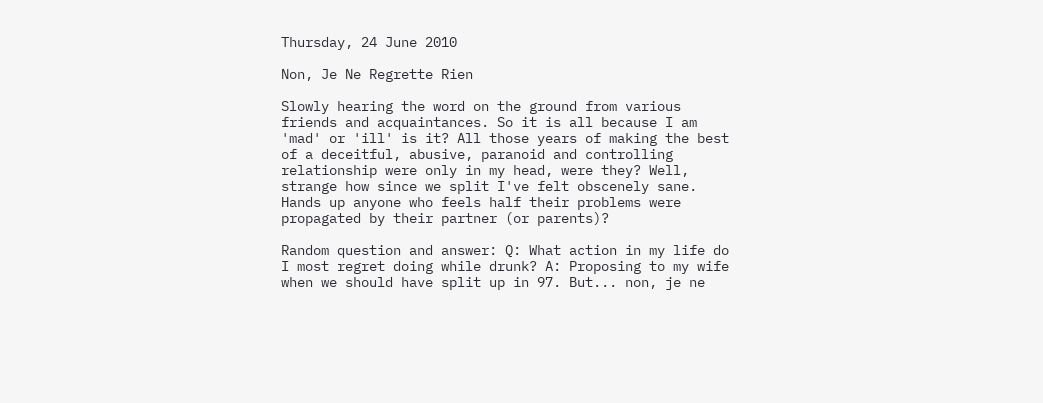Thursday, 24 June 2010

Non, Je Ne Regrette Rien

Slowly hearing the word on the ground from various friends and acquaintances. So it is all because I am 'mad' or 'ill' is it? All those years of making the best of a deceitful, abusive, paranoid and controlling relationship were only in my head, were they? Well, strange how since we split I've felt obscenely sane. Hands up anyone who feels half their problems were propagated by their partner (or parents)?

Random question and answer: Q: What action in my life do I most regret doing while drunk? A: Proposing to my wife when we should have split up in 97. But... non, je ne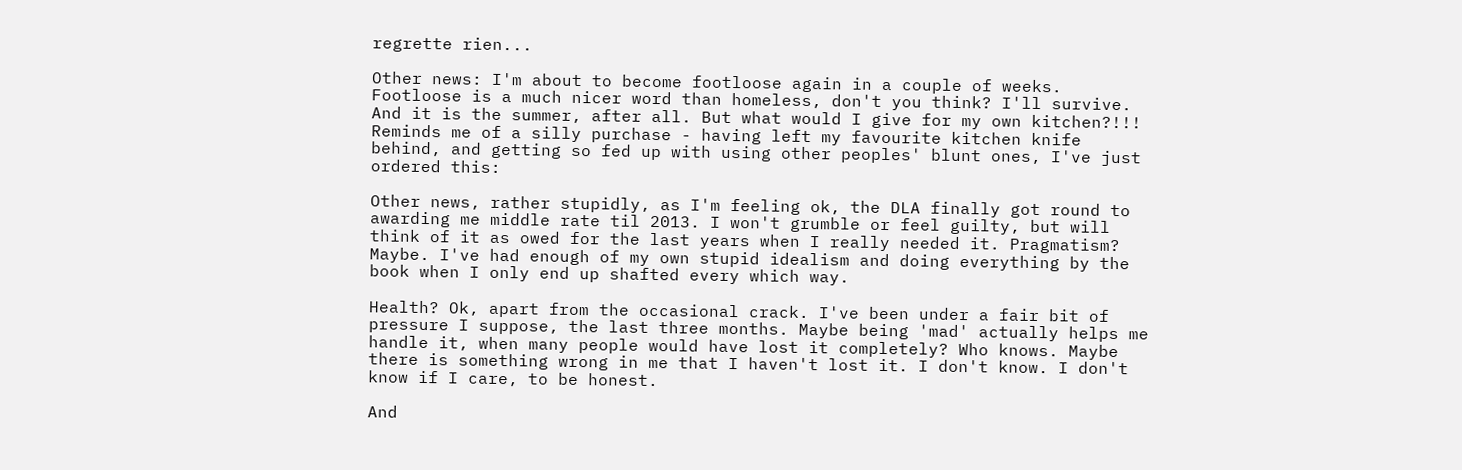regrette rien...

Other news: I'm about to become footloose again in a couple of weeks. Footloose is a much nicer word than homeless, don't you think? I'll survive. And it is the summer, after all. But what would I give for my own kitchen?!!! Reminds me of a silly purchase - having left my favourite kitchen knife behind, and getting so fed up with using other peoples' blunt ones, I've just ordered this:

Other news, rather stupidly, as I'm feeling ok, the DLA finally got round to awarding me middle rate til 2013. I won't grumble or feel guilty, but will think of it as owed for the last years when I really needed it. Pragmatism? Maybe. I've had enough of my own stupid idealism and doing everything by the book when I only end up shafted every which way.

Health? Ok, apart from the occasional crack. I've been under a fair bit of pressure I suppose, the last three months. Maybe being 'mad' actually helps me handle it, when many people would have lost it completely? Who knows. Maybe there is something wrong in me that I haven't lost it. I don't know. I don't know if I care, to be honest.

And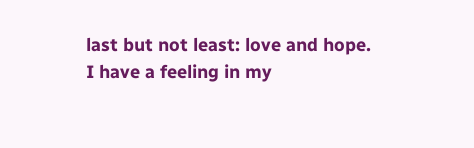last but not least: love and hope. I have a feeling in my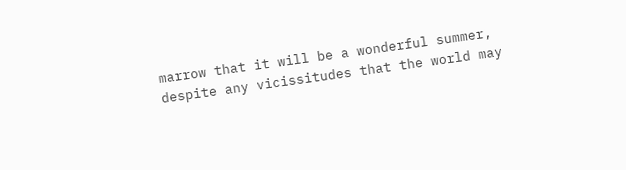marrow that it will be a wonderful summer, despite any vicissitudes that the world may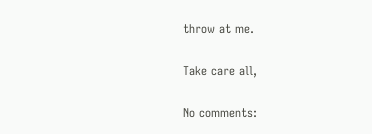throw at me.

Take care all,

No comments: